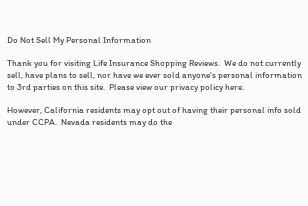Do Not Sell My Personal Information

Thank you for visiting Life Insurance Shopping Reviews.  We do not currently sell, have plans to sell, nor have we ever sold anyone's personal information to 3rd parties on this site.  Please view our privacy policy here.

However, California residents may opt out of having their personal info sold under CCPA.  Nevada residents may do the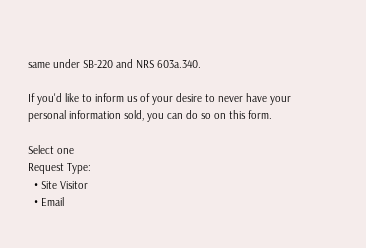same under SB-220 and NRS 603a.340.

If you'd like to inform us of your desire to never have your personal information sold, you can do so on this form.

Select one
Request Type:
  • Site Visitor
  • Email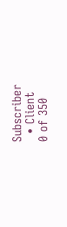Subscriber
  • Client
0 of 350